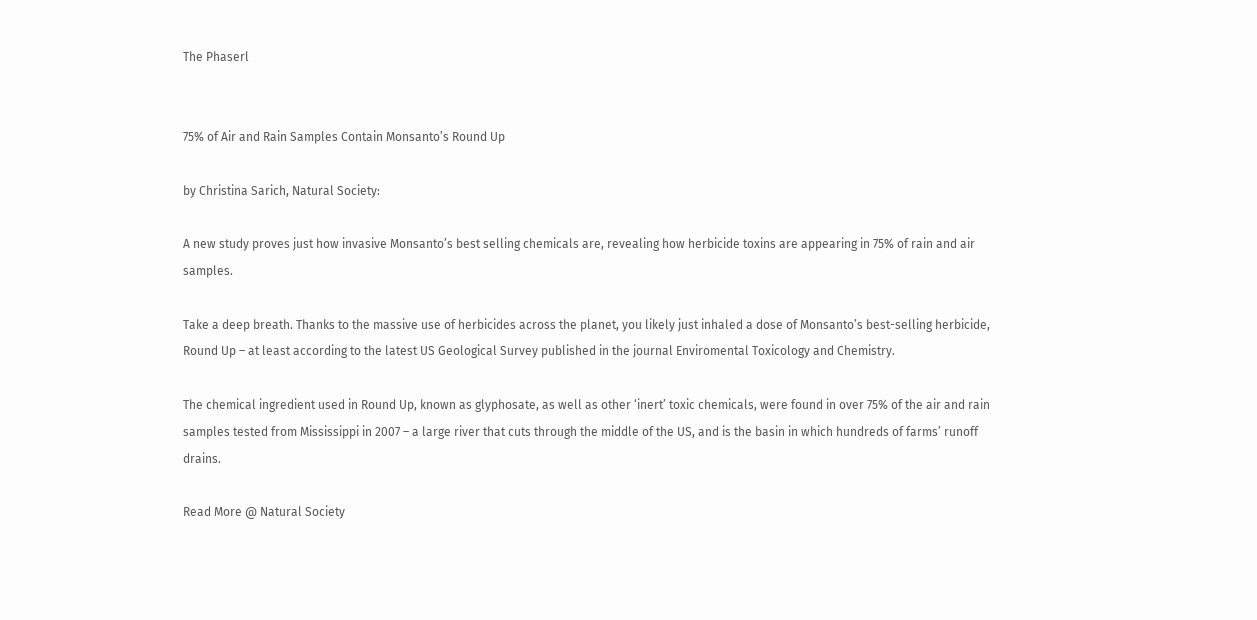The Phaserl


75% of Air and Rain Samples Contain Monsanto’s Round Up

by Christina Sarich, Natural Society:

A new study proves just how invasive Monsanto’s best selling chemicals are, revealing how herbicide toxins are appearing in 75% of rain and air samples.

Take a deep breath. Thanks to the massive use of herbicides across the planet, you likely just inhaled a dose of Monsanto’s best-selling herbicide, Round Up – at least according to the latest US Geological Survey published in the journal Enviromental Toxicology and Chemistry.

The chemical ingredient used in Round Up, known as glyphosate, as well as other ‘inert’ toxic chemicals, were found in over 75% of the air and rain samples tested from Mississippi in 2007 – a large river that cuts through the middle of the US, and is the basin in which hundreds of farms’ runoff drains.

Read More @ Natural Society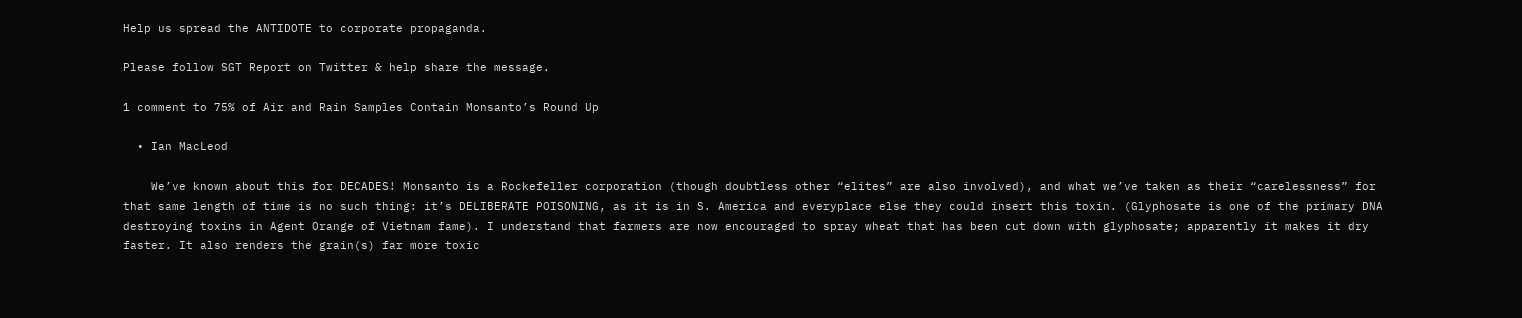Help us spread the ANTIDOTE to corporate propaganda.

Please follow SGT Report on Twitter & help share the message.

1 comment to 75% of Air and Rain Samples Contain Monsanto’s Round Up

  • Ian MacLeod

    We’ve known about this for DECADES! Monsanto is a Rockefeller corporation (though doubtless other “elites” are also involved), and what we’ve taken as their “carelessness” for that same length of time is no such thing: it’s DELIBERATE POISONING, as it is in S. America and everyplace else they could insert this toxin. (Glyphosate is one of the primary DNA destroying toxins in Agent Orange of Vietnam fame). I understand that farmers are now encouraged to spray wheat that has been cut down with glyphosate; apparently it makes it dry faster. It also renders the grain(s) far more toxic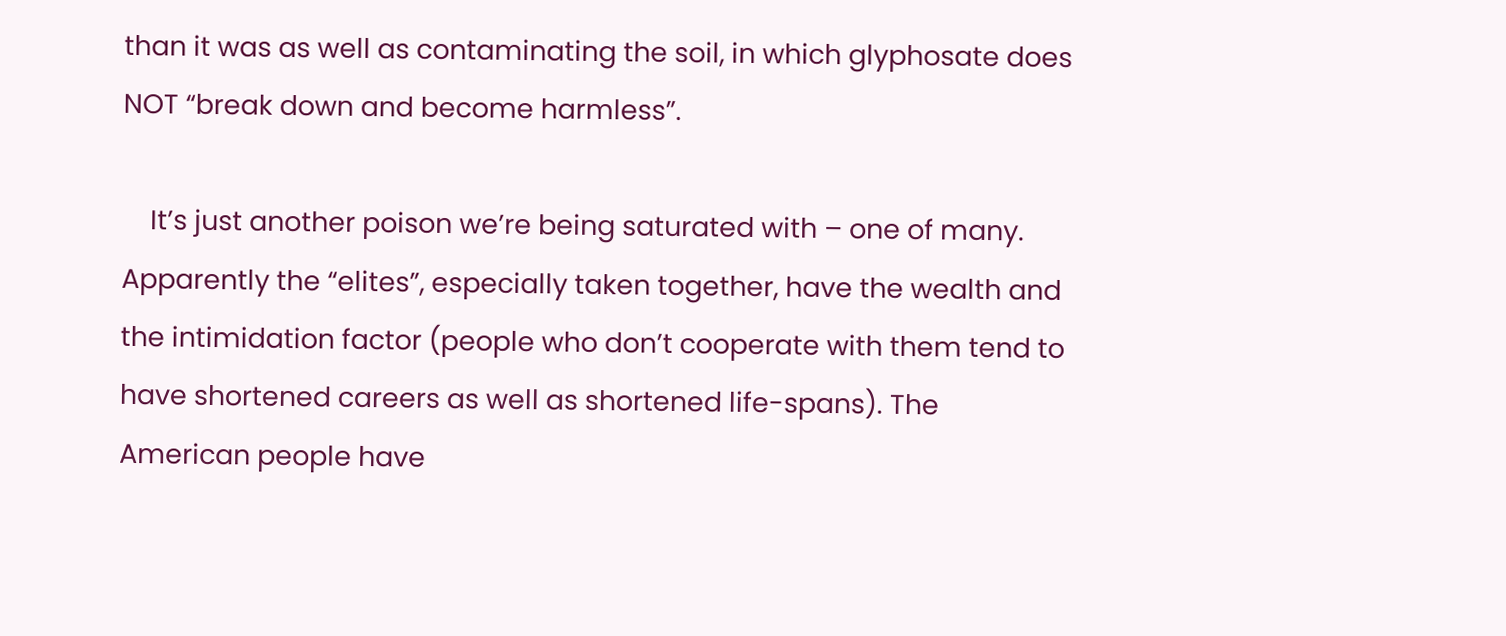than it was as well as contaminating the soil, in which glyphosate does NOT “break down and become harmless”.

    It’s just another poison we’re being saturated with – one of many. Apparently the “elites”, especially taken together, have the wealth and the intimidation factor (people who don’t cooperate with them tend to have shortened careers as well as shortened life-spans). The American people have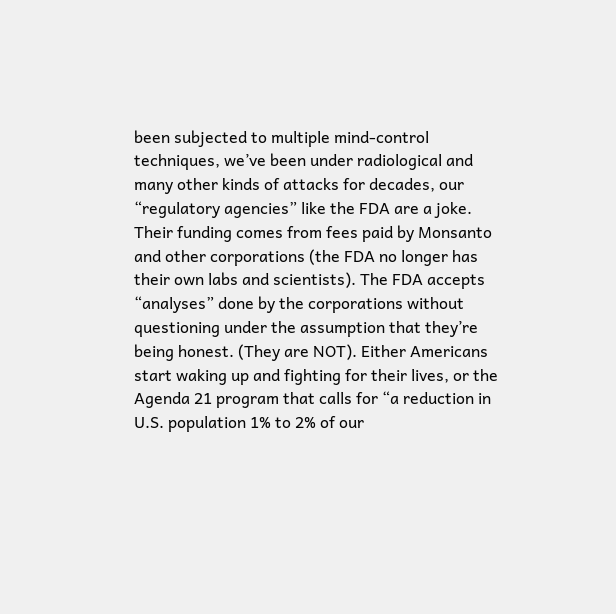been subjected to multiple mind-control techniques, we’ve been under radiological and many other kinds of attacks for decades, our “regulatory agencies” like the FDA are a joke. Their funding comes from fees paid by Monsanto and other corporations (the FDA no longer has their own labs and scientists). The FDA accepts “analyses” done by the corporations without questioning under the assumption that they’re being honest. (They are NOT). Either Americans start waking up and fighting for their lives, or the Agenda 21 program that calls for “a reduction in U.S. population 1% to 2% of our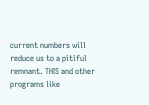current numbers will reduce us to a pitiful remnant. THIS and other programs like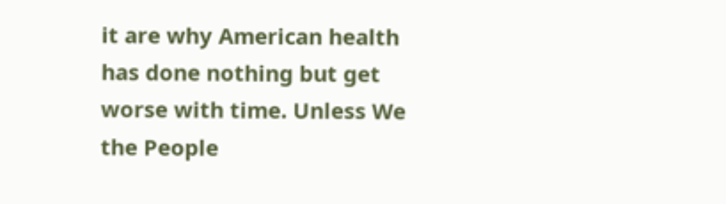it are why American health has done nothing but get worse with time. Unless We the People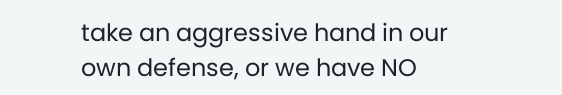take an aggressive hand in our own defense, or we have NO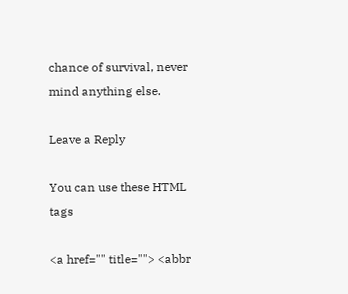chance of survival, never mind anything else.

Leave a Reply

You can use these HTML tags

<a href="" title=""> <abbr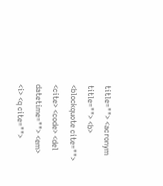title=""> <acronym title=""> <b> <blockquote cite=""> <cite> <code> <del datetime=""> <em> <i> <q cite="">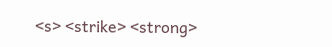<s> <strike> <strong>